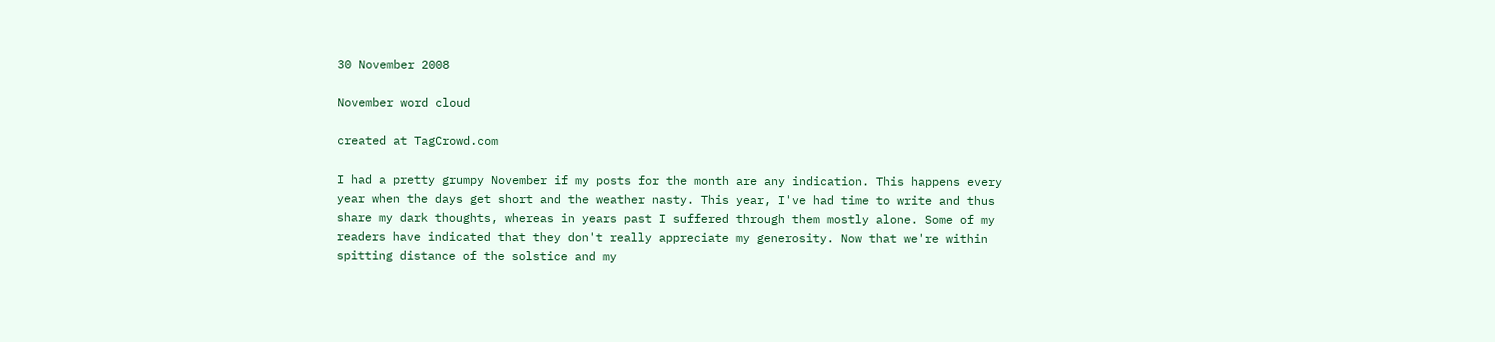30 November 2008

November word cloud

created at TagCrowd.com

I had a pretty grumpy November if my posts for the month are any indication. This happens every year when the days get short and the weather nasty. This year, I've had time to write and thus share my dark thoughts, whereas in years past I suffered through them mostly alone. Some of my readers have indicated that they don't really appreciate my generosity. Now that we're within spitting distance of the solstice and my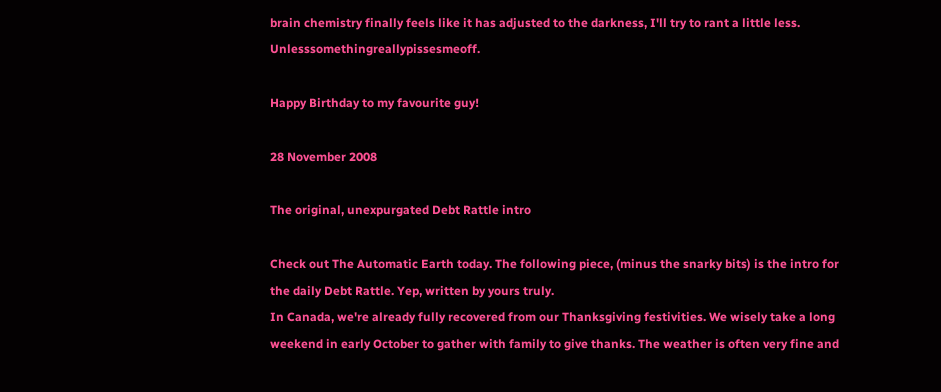brain chemistry finally feels like it has adjusted to the darkness, I'll try to rant a little less. Unlesssomethingreallypissesmeoff.

Happy Birthday to my favourite guy!

28 November 2008

The original, unexpurgated Debt Rattle intro

Check out The Automatic Earth today. The following piece, (minus the snarky bits) is the intro for the daily Debt Rattle. Yep, written by yours truly.
In Canada, we're already fully recovered from our Thanksgiving festivities. We wisely take a long weekend in early October to gather with family to give thanks. The weather is often very fine and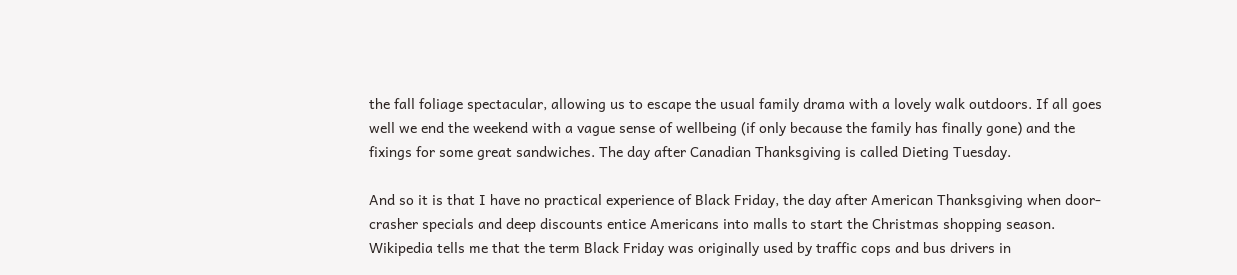the fall foliage spectacular, allowing us to escape the usual family drama with a lovely walk outdoors. If all goes well we end the weekend with a vague sense of wellbeing (if only because the family has finally gone) and the fixings for some great sandwiches. The day after Canadian Thanksgiving is called Dieting Tuesday.

And so it is that I have no practical experience of Black Friday, the day after American Thanksgiving when door-crasher specials and deep discounts entice Americans into malls to start the Christmas shopping season. Wikipedia tells me that the term Black Friday was originally used by traffic cops and bus drivers in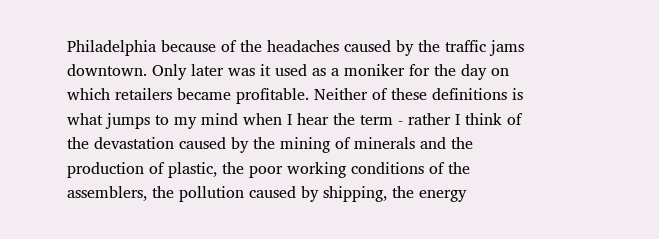Philadelphia because of the headaches caused by the traffic jams downtown. Only later was it used as a moniker for the day on which retailers became profitable. Neither of these definitions is what jumps to my mind when I hear the term - rather I think of the devastation caused by the mining of minerals and the production of plastic, the poor working conditions of the assemblers, the pollution caused by shipping, the energy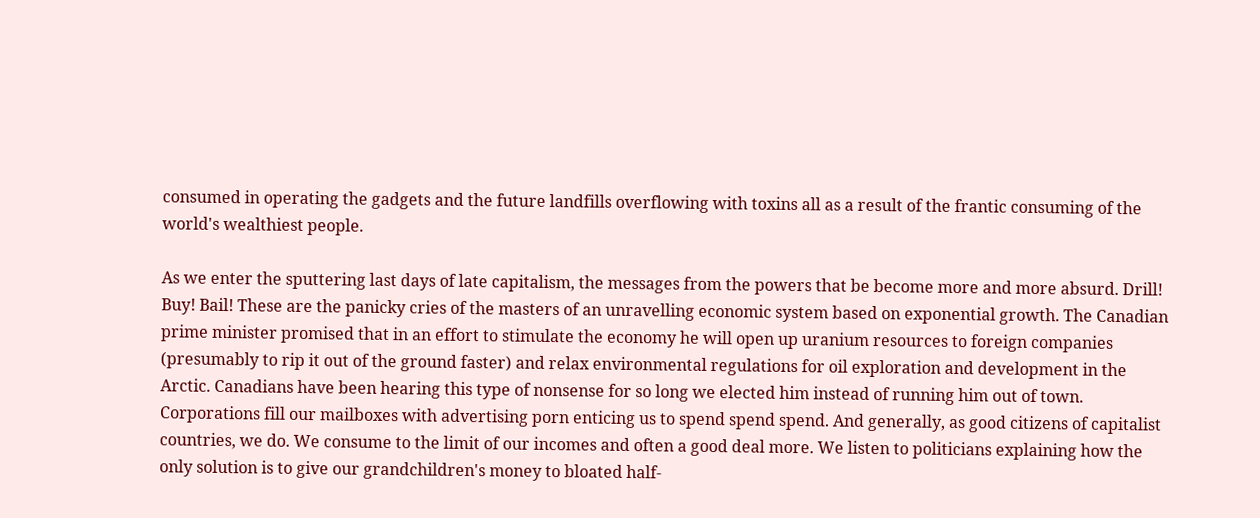consumed in operating the gadgets and the future landfills overflowing with toxins all as a result of the frantic consuming of the world's wealthiest people.

As we enter the sputtering last days of late capitalism, the messages from the powers that be become more and more absurd. Drill! Buy! Bail! These are the panicky cries of the masters of an unravelling economic system based on exponential growth. The Canadian prime minister promised that in an effort to stimulate the economy he will open up uranium resources to foreign companies (presumably to rip it out of the ground faster) and relax environmental regulations for oil exploration and development in the Arctic. Canadians have been hearing this type of nonsense for so long we elected him instead of running him out of town. Corporations fill our mailboxes with advertising porn enticing us to spend spend spend. And generally, as good citizens of capitalist countries, we do. We consume to the limit of our incomes and often a good deal more. We listen to politicians explaining how the only solution is to give our grandchildren's money to bloated half-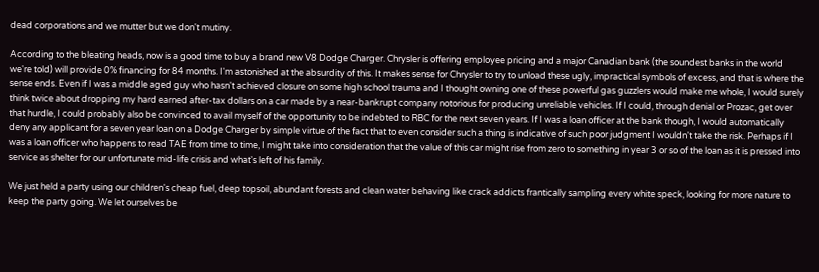dead corporations and we mutter but we don't mutiny.

According to the bleating heads, now is a good time to buy a brand new V8 Dodge Charger. Chrysler is offering employee pricing and a major Canadian bank (the soundest banks in the world we're told) will provide 0% financing for 84 months. I'm astonished at the absurdity of this. It makes sense for Chrysler to try to unload these ugly, impractical symbols of excess, and that is where the sense ends. Even if I was a middle aged guy who hasn't achieved closure on some high school trauma and I thought owning one of these powerful gas guzzlers would make me whole, I would surely think twice about dropping my hard earned after-tax dollars on a car made by a near-bankrupt company notorious for producing unreliable vehicles. If I could, through denial or Prozac, get over that hurdle, I could probably also be convinced to avail myself of the opportunity to be indebted to RBC for the next seven years. If I was a loan officer at the bank though, I would automatically deny any applicant for a seven year loan on a Dodge Charger by simple virtue of the fact that to even consider such a thing is indicative of such poor judgment I wouldn't take the risk. Perhaps if I was a loan officer who happens to read TAE from time to time, I might take into consideration that the value of this car might rise from zero to something in year 3 or so of the loan as it is pressed into service as shelter for our unfortunate mid-life crisis and what's left of his family.

We just held a party using our children's cheap fuel, deep topsoil, abundant forests and clean water behaving like crack addicts frantically sampling every white speck, looking for more nature to keep the party going. We let ourselves be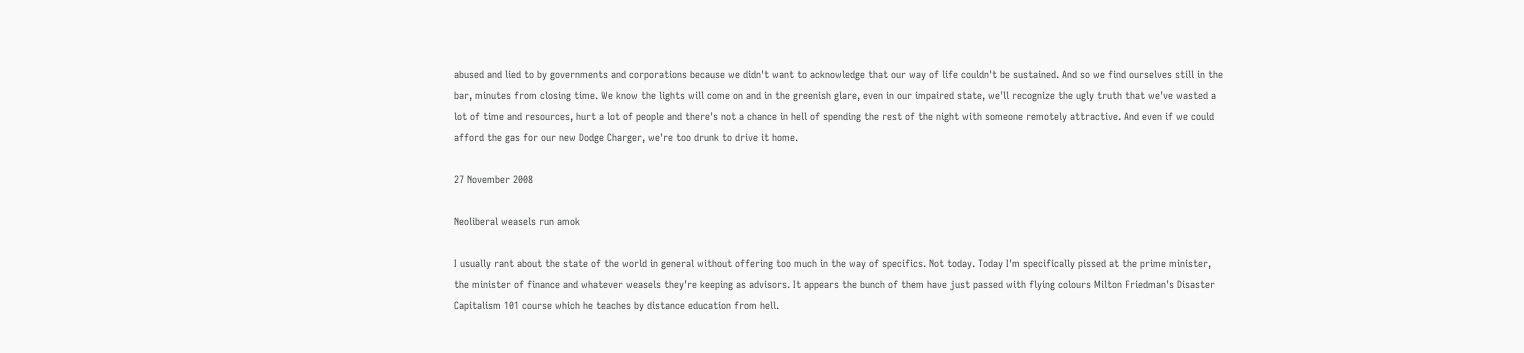abused and lied to by governments and corporations because we didn't want to acknowledge that our way of life couldn't be sustained. And so we find ourselves still in the bar, minutes from closing time. We know the lights will come on and in the greenish glare, even in our impaired state, we'll recognize the ugly truth that we've wasted a lot of time and resources, hurt a lot of people and there's not a chance in hell of spending the rest of the night with someone remotely attractive. And even if we could afford the gas for our new Dodge Charger, we're too drunk to drive it home.

27 November 2008

Neoliberal weasels run amok

I usually rant about the state of the world in general without offering too much in the way of specifics. Not today. Today I'm specifically pissed at the prime minister, the minister of finance and whatever weasels they're keeping as advisors. It appears the bunch of them have just passed with flying colours Milton Friedman's Disaster Capitalism 101 course which he teaches by distance education from hell.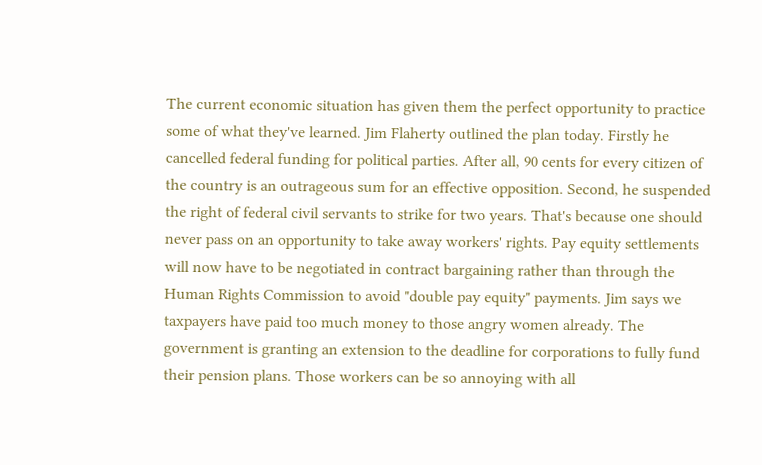The current economic situation has given them the perfect opportunity to practice some of what they've learned. Jim Flaherty outlined the plan today. Firstly he cancelled federal funding for political parties. After all, 90 cents for every citizen of the country is an outrageous sum for an effective opposition. Second, he suspended the right of federal civil servants to strike for two years. That's because one should never pass on an opportunity to take away workers' rights. Pay equity settlements will now have to be negotiated in contract bargaining rather than through the Human Rights Commission to avoid "double pay equity" payments. Jim says we taxpayers have paid too much money to those angry women already. The government is granting an extension to the deadline for corporations to fully fund their pension plans. Those workers can be so annoying with all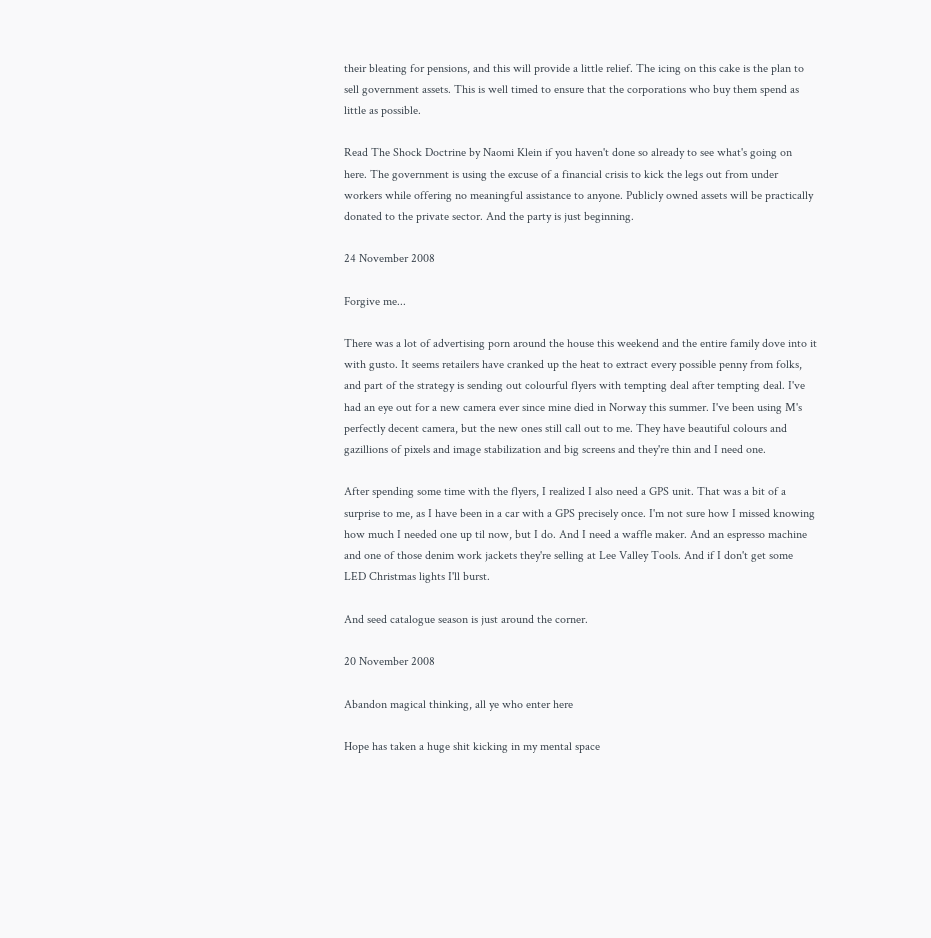their bleating for pensions, and this will provide a little relief. The icing on this cake is the plan to sell government assets. This is well timed to ensure that the corporations who buy them spend as little as possible.

Read The Shock Doctrine by Naomi Klein if you haven't done so already to see what's going on here. The government is using the excuse of a financial crisis to kick the legs out from under workers while offering no meaningful assistance to anyone. Publicly owned assets will be practically donated to the private sector. And the party is just beginning.

24 November 2008

Forgive me...

There was a lot of advertising porn around the house this weekend and the entire family dove into it with gusto. It seems retailers have cranked up the heat to extract every possible penny from folks, and part of the strategy is sending out colourful flyers with tempting deal after tempting deal. I've had an eye out for a new camera ever since mine died in Norway this summer. I've been using M's perfectly decent camera, but the new ones still call out to me. They have beautiful colours and gazillions of pixels and image stabilization and big screens and they're thin and I need one.

After spending some time with the flyers, I realized I also need a GPS unit. That was a bit of a surprise to me, as I have been in a car with a GPS precisely once. I'm not sure how I missed knowing how much I needed one up til now, but I do. And I need a waffle maker. And an espresso machine and one of those denim work jackets they're selling at Lee Valley Tools. And if I don't get some LED Christmas lights I'll burst.

And seed catalogue season is just around the corner.

20 November 2008

Abandon magical thinking, all ye who enter here

Hope has taken a huge shit kicking in my mental space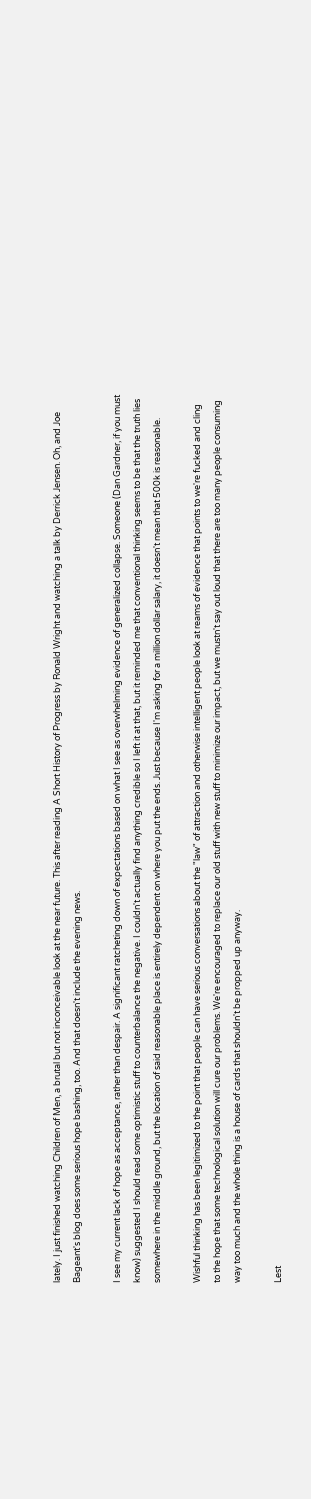lately. I just finished watching Children of Men, a brutal but not inconceivable look at the near future. This after reading A Short History of Progress by Ronald Wright and watching a talk by Derrick Jensen. Oh, and Joe Bageant's blog does some serious hope bashing, too. And that doesn't include the evening news.

I see my current lack of hope as acceptance, rather than despair. A significant ratcheting down of expectations based on what I see as overwhelming evidence of generalized collapse. Someone (Dan Gardner, if you must know) suggested I should read some optimistic stuff to counterbalance the negative. I couldn't actually find anything credible so I left it at that, but it reminded me that conventional thinking seems to be that the truth lies somewhere in the middle ground, but the location of said reasonable place is entirely dependent on where you put the ends. Just because I'm asking for a million dollar salary, it doesn't mean that 500k is reasonable.

Wishful thinking has been legitimized to the point that people can have serious conversations about the "law" of attraction and otherwise intelligent people look at reams of evidence that points to we're fucked and cling to the hope that some technological solution will cure our problems. We're encouraged to replace our old stuff with new stuff to minimize our impact, but we mustn't say out loud that there are too many people consuming way too much and the whole thing is a house of cards that shouldn't be propped up anyway.

Lest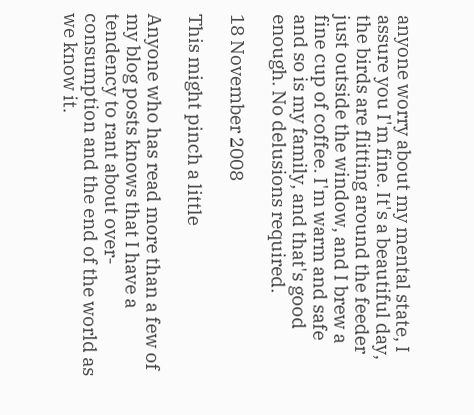anyone worry about my mental state, I assure you I'm fine. It's a beautiful day, the birds are flitting around the feeder just outside the window, and I brew a fine cup of coffee. I'm warm and safe and so is my family, and that's good enough. No delusions required.

18 November 2008

This might pinch a little

Anyone who has read more than a few of my blog posts knows that I have a tendency to rant about over-consumption and the end of the world as we know it.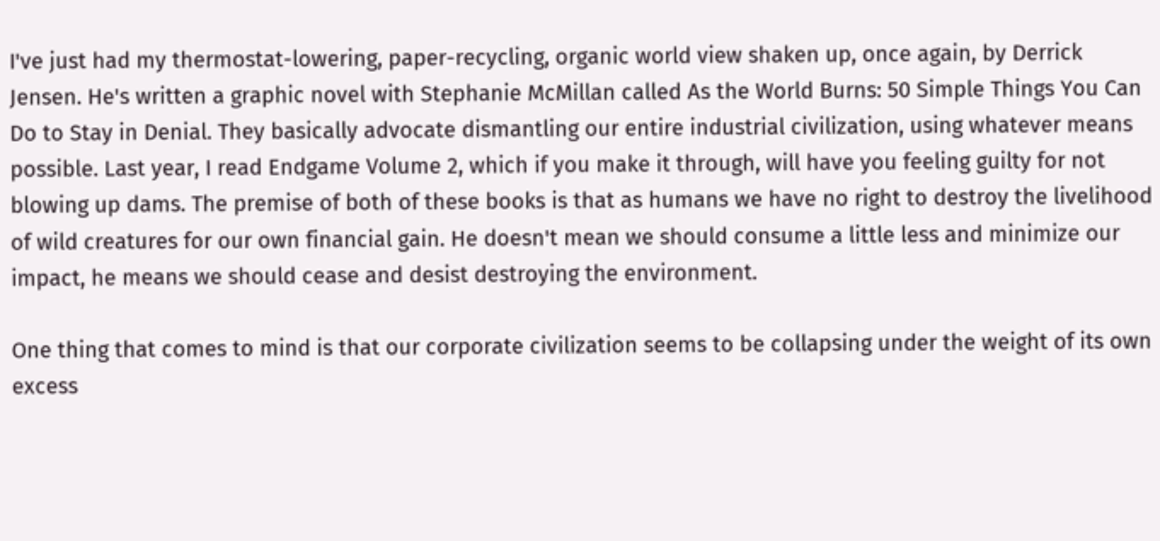I've just had my thermostat-lowering, paper-recycling, organic world view shaken up, once again, by Derrick Jensen. He's written a graphic novel with Stephanie McMillan called As the World Burns: 50 Simple Things You Can Do to Stay in Denial. They basically advocate dismantling our entire industrial civilization, using whatever means possible. Last year, I read Endgame Volume 2, which if you make it through, will have you feeling guilty for not blowing up dams. The premise of both of these books is that as humans we have no right to destroy the livelihood of wild creatures for our own financial gain. He doesn't mean we should consume a little less and minimize our impact, he means we should cease and desist destroying the environment.

One thing that comes to mind is that our corporate civilization seems to be collapsing under the weight of its own excess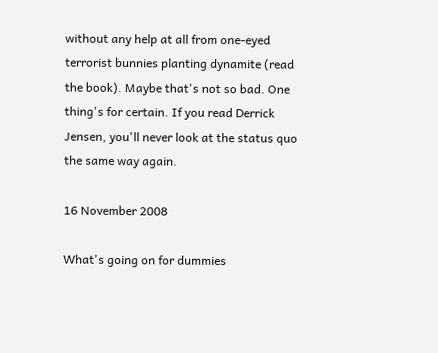without any help at all from one-eyed terrorist bunnies planting dynamite (read the book). Maybe that's not so bad. One thing's for certain. If you read Derrick Jensen, you'll never look at the status quo the same way again.

16 November 2008

What's going on for dummies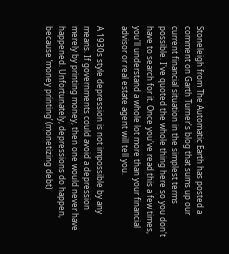Stoneleigh from The Automatic Earth has posted a comment on Garth Turner's blog that sums up our current financial situation in the simplest terms possible. I've quoted the whole thing here so you don't have to search for it. Once you've read this a few times, you'll understand a whole lot more than your financial advisor or real estate agent will tell you.

A 1930s style depression is not impossible by any means. If governments could avoid a depression merely by printing money, then one would never have happened. Unfortunately, depressions do happen, because ‘money printing’ (monetizing debt)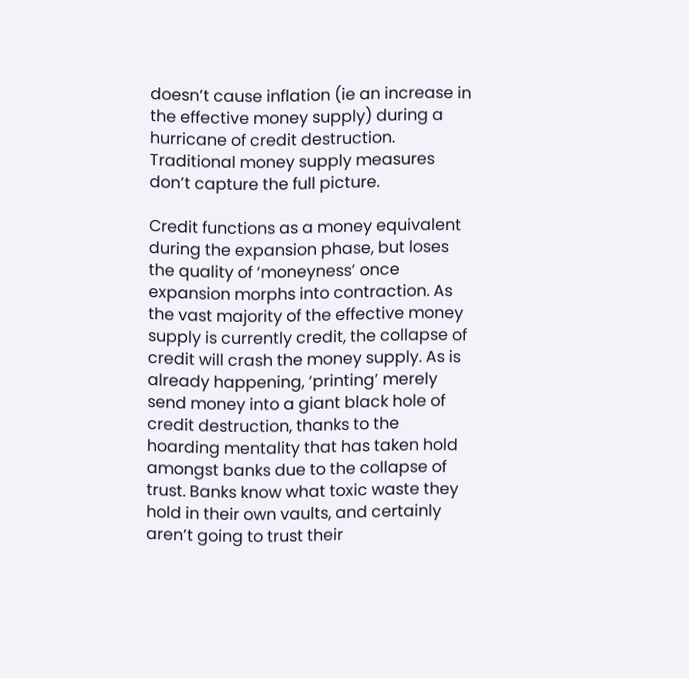doesn’t cause inflation (ie an increase in the effective money supply) during a hurricane of credit destruction. Traditional money supply measures don’t capture the full picture.

Credit functions as a money equivalent during the expansion phase, but loses the quality of ‘moneyness’ once expansion morphs into contraction. As the vast majority of the effective money supply is currently credit, the collapse of credit will crash the money supply. As is already happening, ‘printing’ merely send money into a giant black hole of credit destruction, thanks to the hoarding mentality that has taken hold amongst banks due to the collapse of trust. Banks know what toxic waste they hold in their own vaults, and certainly aren’t going to trust their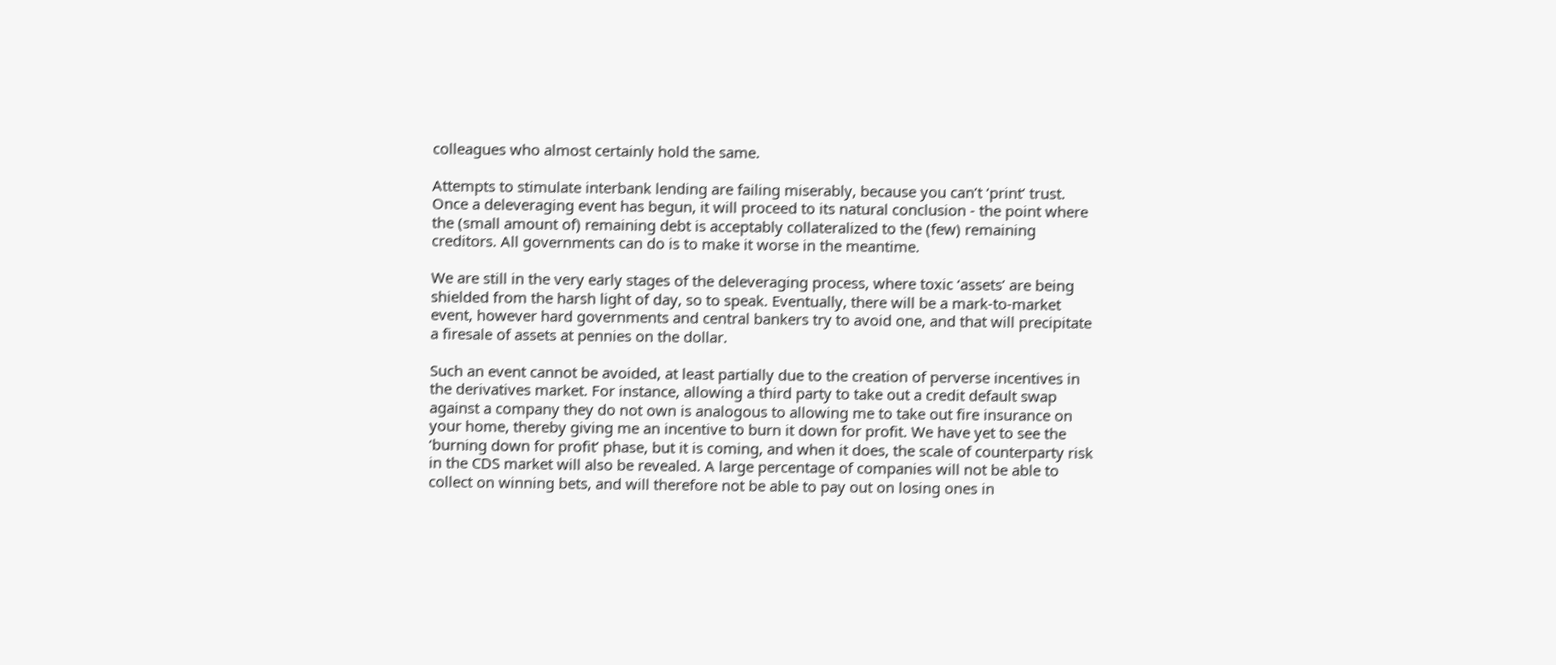colleagues who almost certainly hold the same.

Attempts to stimulate interbank lending are failing miserably, because you can’t ‘print’ trust. Once a deleveraging event has begun, it will proceed to its natural conclusion - the point where the (small amount of) remaining debt is acceptably collateralized to the (few) remaining creditors. All governments can do is to make it worse in the meantime.

We are still in the very early stages of the deleveraging process, where toxic ‘assets’ are being shielded from the harsh light of day, so to speak. Eventually, there will be a mark-to-market event, however hard governments and central bankers try to avoid one, and that will precipitate a firesale of assets at pennies on the dollar.

Such an event cannot be avoided, at least partially due to the creation of perverse incentives in the derivatives market. For instance, allowing a third party to take out a credit default swap against a company they do not own is analogous to allowing me to take out fire insurance on your home, thereby giving me an incentive to burn it down for profit. We have yet to see the ‘burning down for profit’ phase, but it is coming, and when it does, the scale of counterparty risk in the CDS market will also be revealed. A large percentage of companies will not be able to collect on winning bets, and will therefore not be able to pay out on losing ones in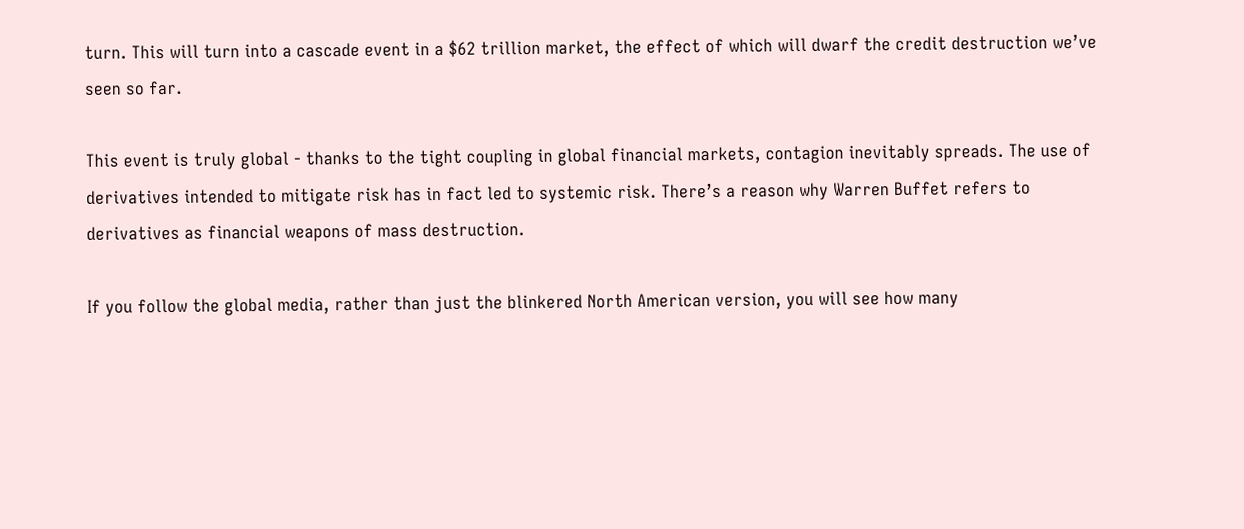turn. This will turn into a cascade event in a $62 trillion market, the effect of which will dwarf the credit destruction we’ve seen so far.

This event is truly global - thanks to the tight coupling in global financial markets, contagion inevitably spreads. The use of derivatives intended to mitigate risk has in fact led to systemic risk. There’s a reason why Warren Buffet refers to derivatives as financial weapons of mass destruction.

If you follow the global media, rather than just the blinkered North American version, you will see how many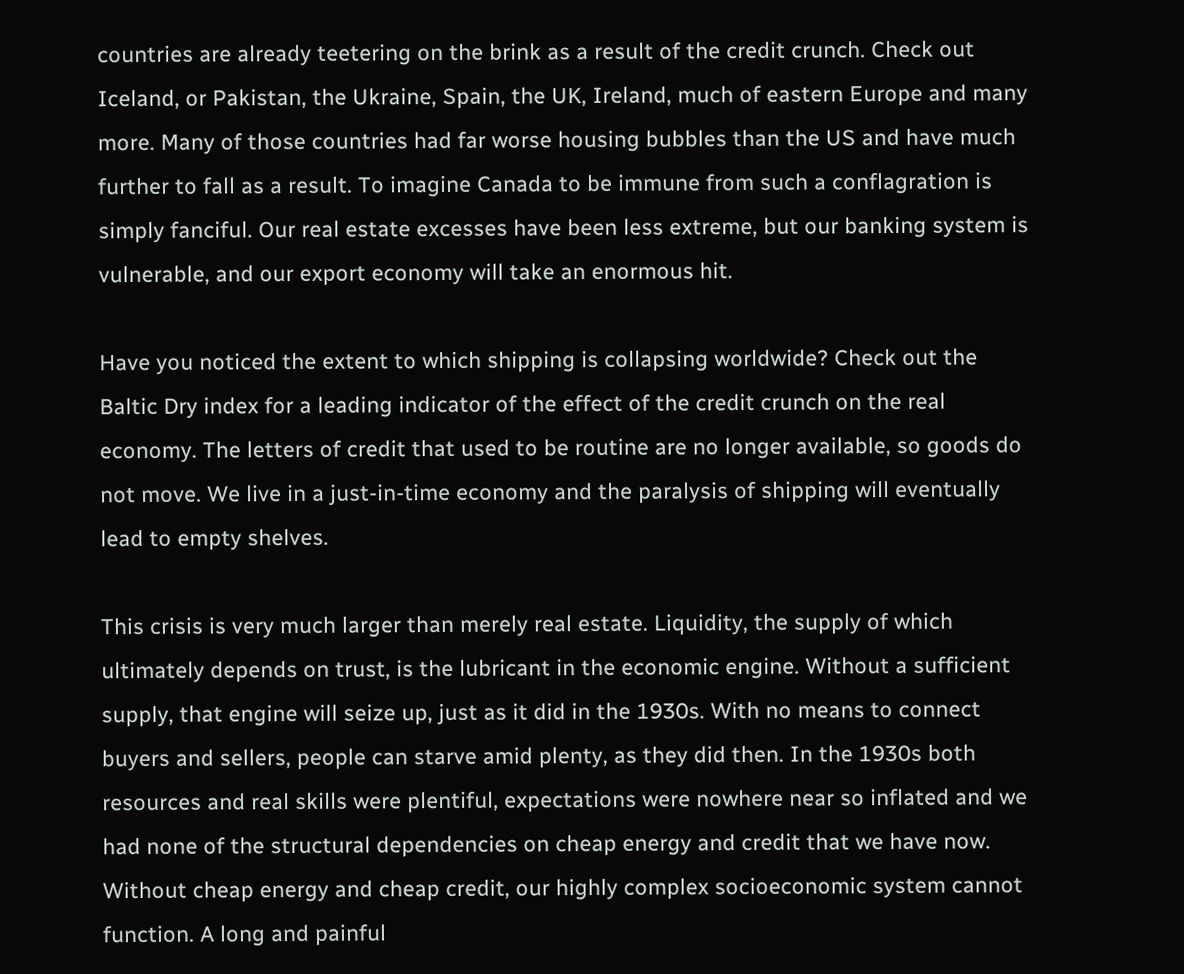countries are already teetering on the brink as a result of the credit crunch. Check out Iceland, or Pakistan, the Ukraine, Spain, the UK, Ireland, much of eastern Europe and many more. Many of those countries had far worse housing bubbles than the US and have much further to fall as a result. To imagine Canada to be immune from such a conflagration is simply fanciful. Our real estate excesses have been less extreme, but our banking system is vulnerable, and our export economy will take an enormous hit.

Have you noticed the extent to which shipping is collapsing worldwide? Check out the Baltic Dry index for a leading indicator of the effect of the credit crunch on the real economy. The letters of credit that used to be routine are no longer available, so goods do not move. We live in a just-in-time economy and the paralysis of shipping will eventually lead to empty shelves.

This crisis is very much larger than merely real estate. Liquidity, the supply of which ultimately depends on trust, is the lubricant in the economic engine. Without a sufficient supply, that engine will seize up, just as it did in the 1930s. With no means to connect buyers and sellers, people can starve amid plenty, as they did then. In the 1930s both resources and real skills were plentiful, expectations were nowhere near so inflated and we had none of the structural dependencies on cheap energy and credit that we have now. Without cheap energy and cheap credit, our highly complex socioeconomic system cannot function. A long and painful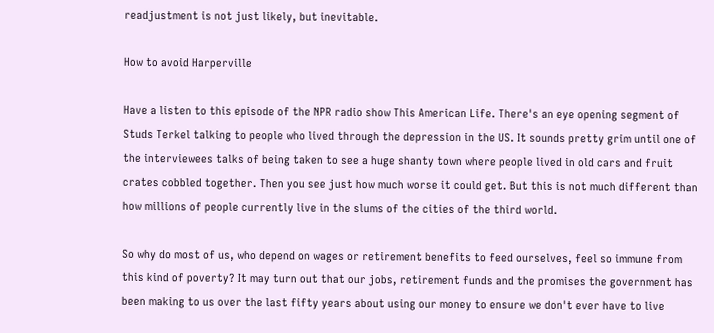readjustment is not just likely, but inevitable.

How to avoid Harperville

Have a listen to this episode of the NPR radio show This American Life. There's an eye opening segment of Studs Terkel talking to people who lived through the depression in the US. It sounds pretty grim until one of the interviewees talks of being taken to see a huge shanty town where people lived in old cars and fruit crates cobbled together. Then you see just how much worse it could get. But this is not much different than how millions of people currently live in the slums of the cities of the third world.

So why do most of us, who depend on wages or retirement benefits to feed ourselves, feel so immune from this kind of poverty? It may turn out that our jobs, retirement funds and the promises the government has been making to us over the last fifty years about using our money to ensure we don't ever have to live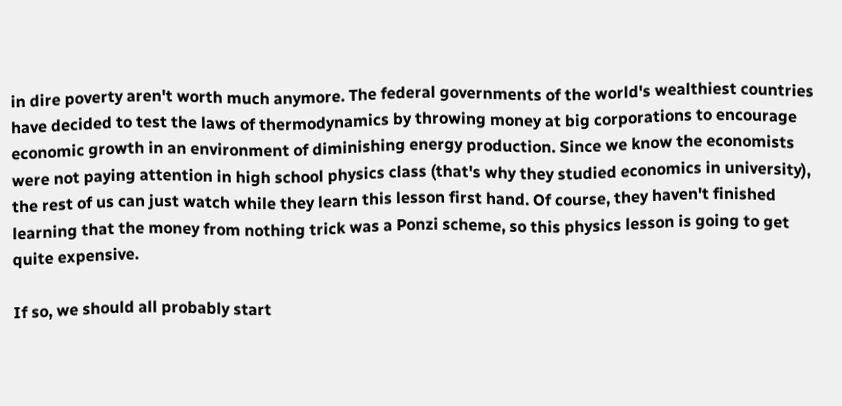in dire poverty aren't worth much anymore. The federal governments of the world's wealthiest countries have decided to test the laws of thermodynamics by throwing money at big corporations to encourage economic growth in an environment of diminishing energy production. Since we know the economists were not paying attention in high school physics class (that's why they studied economics in university), the rest of us can just watch while they learn this lesson first hand. Of course, they haven't finished learning that the money from nothing trick was a Ponzi scheme, so this physics lesson is going to get quite expensive.

If so, we should all probably start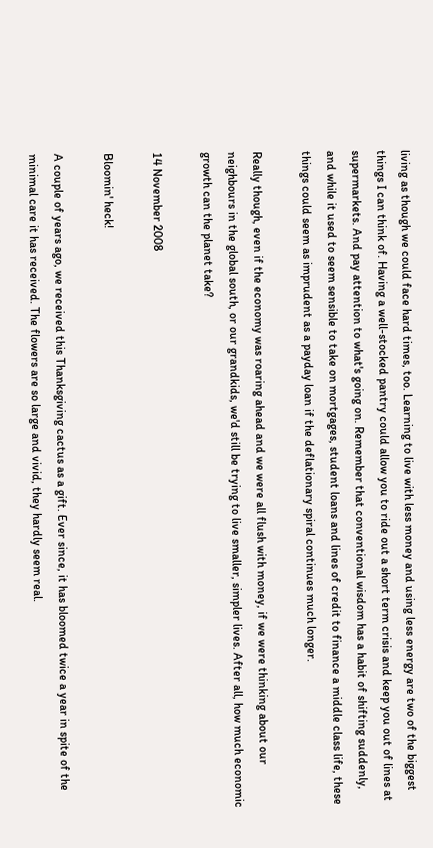living as though we could face hard times, too. Learning to live with less money and using less energy are two of the biggest things I can think of. Having a well-stocked pantry could allow you to ride out a short term crisis and keep you out of lines at supermarkets. And pay attention to what's going on. Remember that conventional wisdom has a habit of shifting suddenly, and while it used to seem sensible to take on mortgages, student loans and lines of credit to finance a middle class life, these things could seem as imprudent as a payday loan if the deflationary spiral continues much longer.

Really though, even if the economy was roaring ahead and we were all flush with money, if we were thinking about our neighbours in the global south, or our grandkids, we'd still be trying to live smaller, simpler lives. After all, how much economic growth can the planet take?

14 November 2008

Bloomin' heck!

A couple of years ago, we received this Thanksgiving cactus as a gift. Ever since, it has bloomed twice a year in spite of the minimal care it has received. The flowers are so large and vivid, they hardly seem real.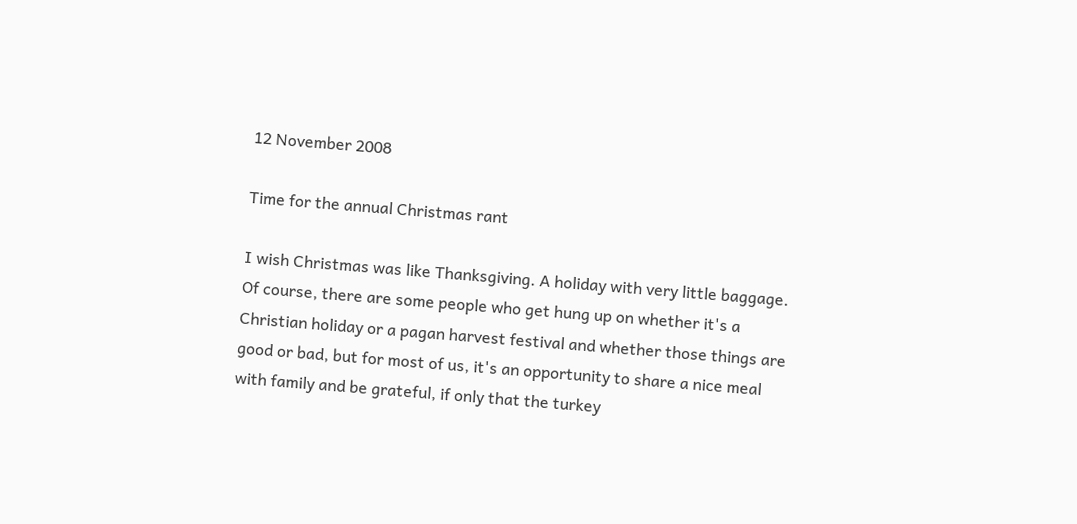12 November 2008

Time for the annual Christmas rant

I wish Christmas was like Thanksgiving. A holiday with very little baggage. Of course, there are some people who get hung up on whether it's a Christian holiday or a pagan harvest festival and whether those things are good or bad, but for most of us, it's an opportunity to share a nice meal with family and be grateful, if only that the turkey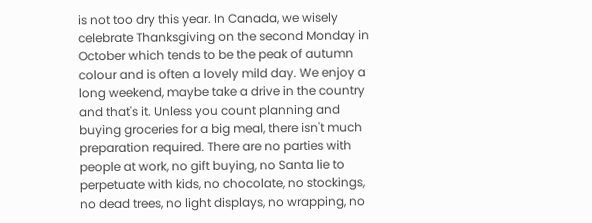is not too dry this year. In Canada, we wisely celebrate Thanksgiving on the second Monday in October which tends to be the peak of autumn colour and is often a lovely mild day. We enjoy a long weekend, maybe take a drive in the country and that's it. Unless you count planning and buying groceries for a big meal, there isn't much preparation required. There are no parties with people at work, no gift buying, no Santa lie to perpetuate with kids, no chocolate, no stockings, no dead trees, no light displays, no wrapping, no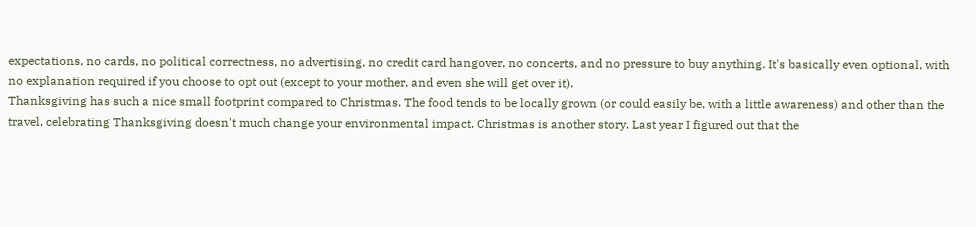expectations, no cards, no political correctness, no advertising, no credit card hangover, no concerts, and no pressure to buy anything. It's basically even optional, with no explanation required if you choose to opt out (except to your mother, and even she will get over it).
Thanksgiving has such a nice small footprint compared to Christmas. The food tends to be locally grown (or could easily be, with a little awareness) and other than the travel, celebrating Thanksgiving doesn't much change your environmental impact. Christmas is another story. Last year I figured out that the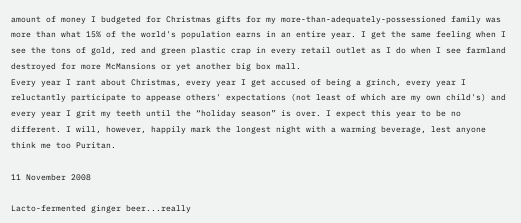amount of money I budgeted for Christmas gifts for my more-than-adequately-possessioned family was more than what 15% of the world's population earns in an entire year. I get the same feeling when I see the tons of gold, red and green plastic crap in every retail outlet as I do when I see farmland destroyed for more McMansions or yet another big box mall.
Every year I rant about Christmas, every year I get accused of being a grinch, every year I reluctantly participate to appease others' expectations (not least of which are my own child's) and every year I grit my teeth until the “holiday season” is over. I expect this year to be no different. I will, however, happily mark the longest night with a warming beverage, lest anyone think me too Puritan.

11 November 2008

Lacto-fermented ginger beer...really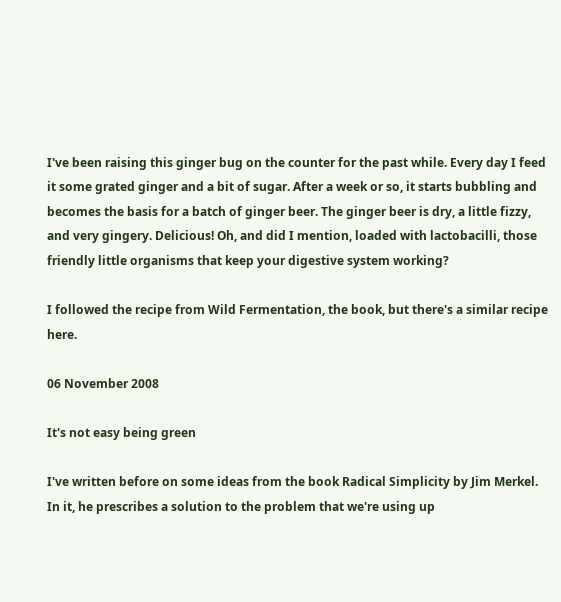I've been raising this ginger bug on the counter for the past while. Every day I feed it some grated ginger and a bit of sugar. After a week or so, it starts bubbling and becomes the basis for a batch of ginger beer. The ginger beer is dry, a little fizzy, and very gingery. Delicious! Oh, and did I mention, loaded with lactobacilli, those friendly little organisms that keep your digestive system working?

I followed the recipe from Wild Fermentation, the book, but there's a similar recipe here.

06 November 2008

It's not easy being green

I've written before on some ideas from the book Radical Simplicity by Jim Merkel. In it, he prescribes a solution to the problem that we're using up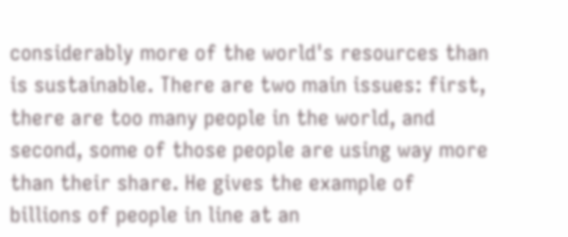considerably more of the world's resources than is sustainable. There are two main issues: first, there are too many people in the world, and second, some of those people are using way more than their share. He gives the example of billions of people in line at an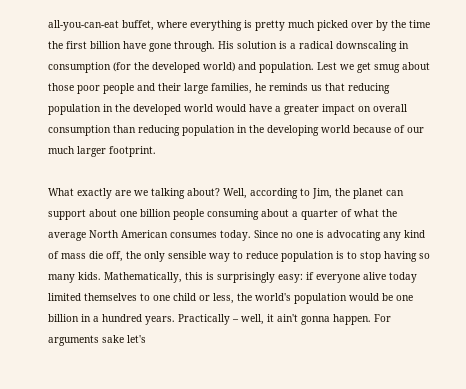all-you-can-eat buffet, where everything is pretty much picked over by the time the first billion have gone through. His solution is a radical downscaling in consumption (for the developed world) and population. Lest we get smug about those poor people and their large families, he reminds us that reducing population in the developed world would have a greater impact on overall consumption than reducing population in the developing world because of our much larger footprint.

What exactly are we talking about? Well, according to Jim, the planet can support about one billion people consuming about a quarter of what the average North American consumes today. Since no one is advocating any kind of mass die off, the only sensible way to reduce population is to stop having so many kids. Mathematically, this is surprisingly easy: if everyone alive today limited themselves to one child or less, the world's population would be one billion in a hundred years. Practically – well, it ain't gonna happen. For arguments sake let's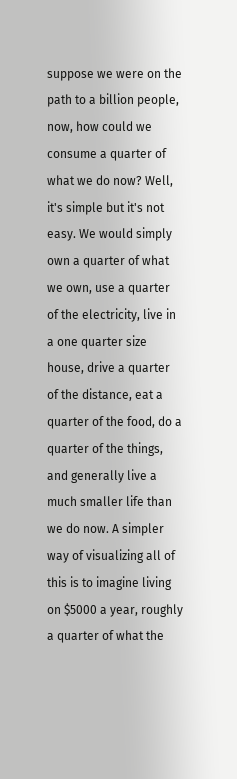suppose we were on the path to a billion people, now, how could we consume a quarter of what we do now? Well, it's simple but it's not easy. We would simply own a quarter of what we own, use a quarter of the electricity, live in a one quarter size house, drive a quarter of the distance, eat a quarter of the food, do a quarter of the things, and generally live a much smaller life than we do now. A simpler way of visualizing all of this is to imagine living on $5000 a year, roughly a quarter of what the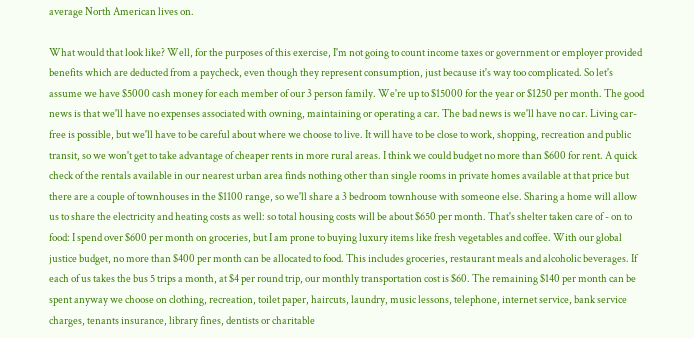average North American lives on.

What would that look like? Well, for the purposes of this exercise, I'm not going to count income taxes or government or employer provided benefits which are deducted from a paycheck, even though they represent consumption, just because it's way too complicated. So let's assume we have $5000 cash money for each member of our 3 person family. We're up to $15000 for the year or $1250 per month. The good news is that we'll have no expenses associated with owning, maintaining or operating a car. The bad news is we'll have no car. Living car-free is possible, but we'll have to be careful about where we choose to live. It will have to be close to work, shopping, recreation and public transit, so we won't get to take advantage of cheaper rents in more rural areas. I think we could budget no more than $600 for rent. A quick check of the rentals available in our nearest urban area finds nothing other than single rooms in private homes available at that price but there are a couple of townhouses in the $1100 range, so we'll share a 3 bedroom townhouse with someone else. Sharing a home will allow us to share the electricity and heating costs as well: so total housing costs will be about $650 per month. That's shelter taken care of - on to food: I spend over $600 per month on groceries, but I am prone to buying luxury items like fresh vegetables and coffee. With our global justice budget, no more than $400 per month can be allocated to food. This includes groceries, restaurant meals and alcoholic beverages. If each of us takes the bus 5 trips a month, at $4 per round trip, our monthly transportation cost is $60. The remaining $140 per month can be spent anyway we choose on clothing, recreation, toilet paper, haircuts, laundry, music lessons, telephone, internet service, bank service charges, tenants insurance, library fines, dentists or charitable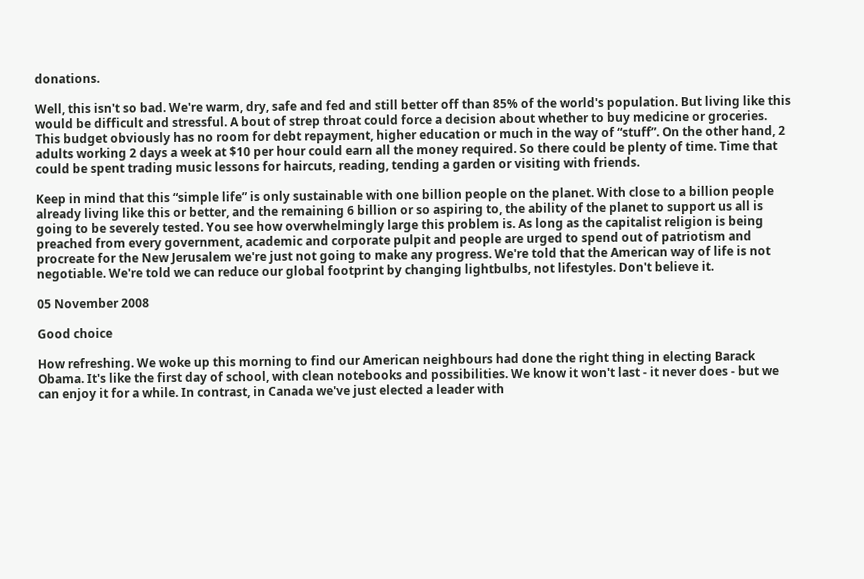donations.

Well, this isn't so bad. We're warm, dry, safe and fed and still better off than 85% of the world's population. But living like this would be difficult and stressful. A bout of strep throat could force a decision about whether to buy medicine or groceries. This budget obviously has no room for debt repayment, higher education or much in the way of “stuff”. On the other hand, 2 adults working 2 days a week at $10 per hour could earn all the money required. So there could be plenty of time. Time that could be spent trading music lessons for haircuts, reading, tending a garden or visiting with friends.

Keep in mind that this “simple life” is only sustainable with one billion people on the planet. With close to a billion people already living like this or better, and the remaining 6 billion or so aspiring to, the ability of the planet to support us all is going to be severely tested. You see how overwhelmingly large this problem is. As long as the capitalist religion is being preached from every government, academic and corporate pulpit and people are urged to spend out of patriotism and procreate for the New Jerusalem we're just not going to make any progress. We're told that the American way of life is not negotiable. We're told we can reduce our global footprint by changing lightbulbs, not lifestyles. Don't believe it.

05 November 2008

Good choice

How refreshing. We woke up this morning to find our American neighbours had done the right thing in electing Barack Obama. It's like the first day of school, with clean notebooks and possibilities. We know it won't last - it never does - but we can enjoy it for a while. In contrast, in Canada we've just elected a leader with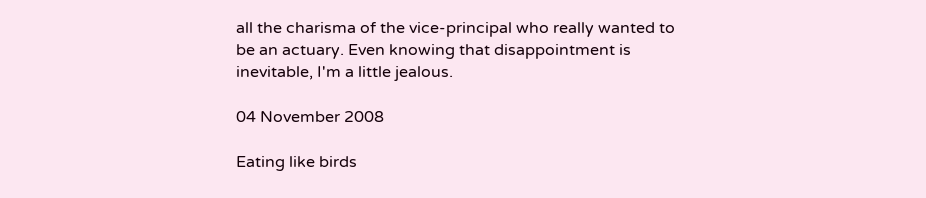all the charisma of the vice-principal who really wanted to be an actuary. Even knowing that disappointment is inevitable, I'm a little jealous.

04 November 2008

Eating like birds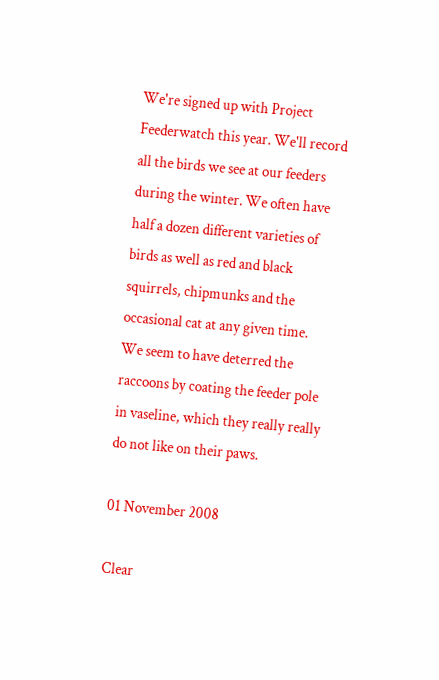We're signed up with Project Feederwatch this year. We'll record all the birds we see at our feeders during the winter. We often have half a dozen different varieties of birds as well as red and black squirrels, chipmunks and the occasional cat at any given time. We seem to have deterred the raccoons by coating the feeder pole in vaseline, which they really really do not like on their paws.

01 November 2008

Clear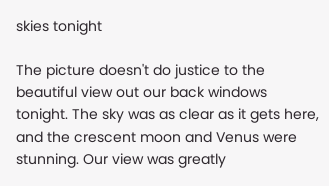skies tonight

The picture doesn't do justice to the beautiful view out our back windows tonight. The sky was as clear as it gets here, and the crescent moon and Venus were stunning. Our view was greatly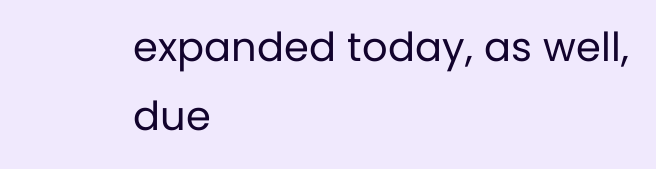expanded today, as well, due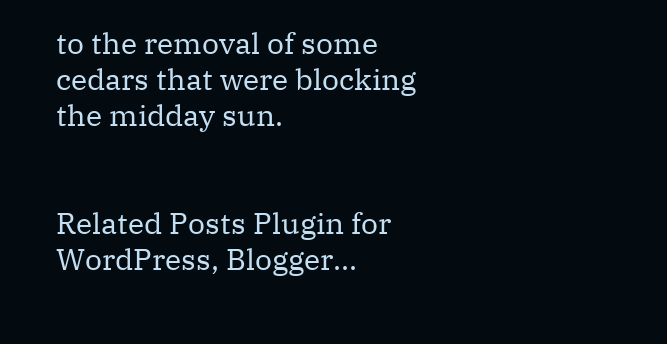to the removal of some cedars that were blocking the midday sun.


Related Posts Plugin for WordPress, Blogger...